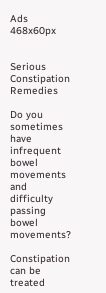Ads 468x60px


Serious Constipation Remedies

Do you sometimes have infrequent bowel movements and difficulty passing  bowel movements?

Constipation can be treated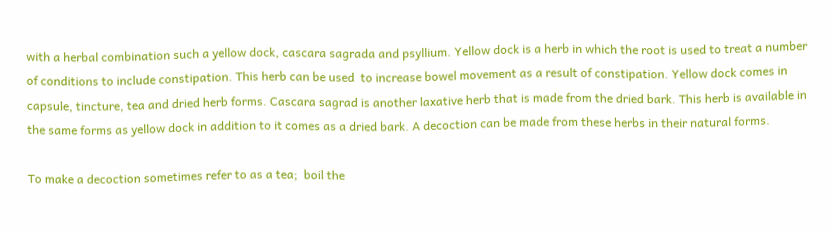with a herbal combination such a yellow dock, cascara sagrada and psyllium. Yellow dock is a herb in which the root is used to treat a number of conditions to include constipation. This herb can be used  to increase bowel movement as a result of constipation. Yellow dock comes in capsule, tincture, tea and dried herb forms. Cascara sagrad is another laxative herb that is made from the dried bark. This herb is available in the same forms as yellow dock in addition to it comes as a dried bark. A decoction can be made from these herbs in their natural forms.

To make a decoction sometimes refer to as a tea;  boil the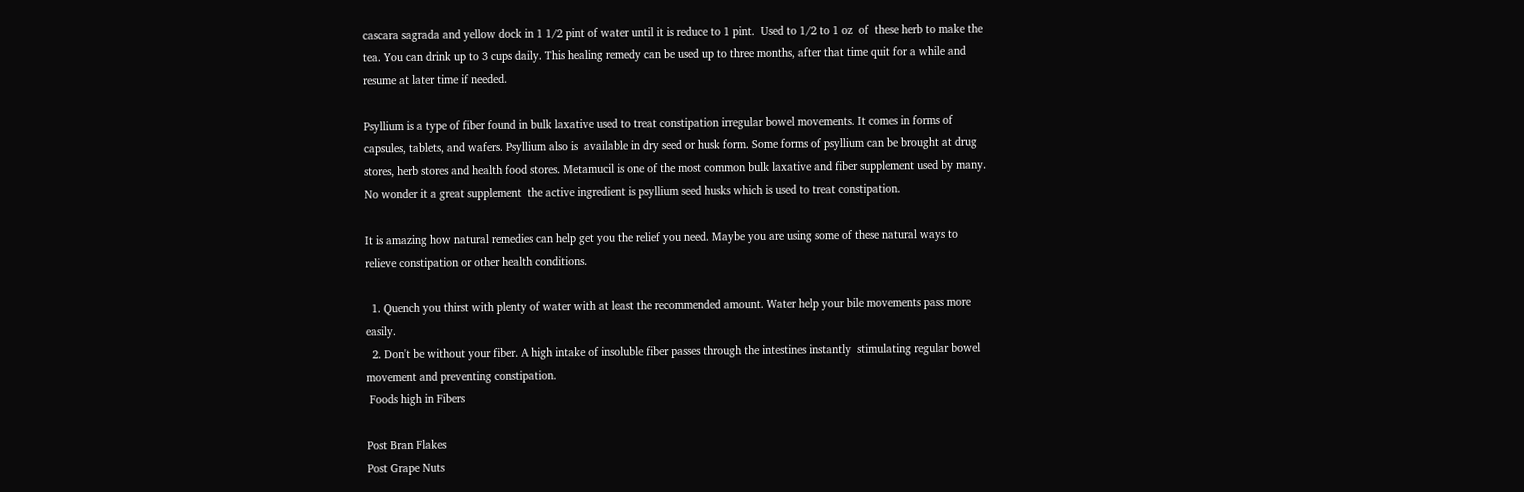cascara sagrada and yellow dock in 1 1/2 pint of water until it is reduce to 1 pint.  Used to 1/2 to 1 oz  of  these herb to make the tea. You can drink up to 3 cups daily. This healing remedy can be used up to three months, after that time quit for a while and resume at later time if needed.

Psyllium is a type of fiber found in bulk laxative used to treat constipation irregular bowel movements. It comes in forms of  capsules, tablets, and wafers. Psyllium also is  available in dry seed or husk form. Some forms of psyllium can be brought at drug stores, herb stores and health food stores. Metamucil is one of the most common bulk laxative and fiber supplement used by many. No wonder it a great supplement  the active ingredient is psyllium seed husks which is used to treat constipation.

It is amazing how natural remedies can help get you the relief you need. Maybe you are using some of these natural ways to relieve constipation or other health conditions.

  1. Quench you thirst with plenty of water with at least the recommended amount. Water help your bile movements pass more easily.
  2. Don't be without your fiber. A high intake of insoluble fiber passes through the intestines instantly  stimulating regular bowel movement and preventing constipation.
 Foods high in Fibers

Post Bran Flakes
Post Grape Nuts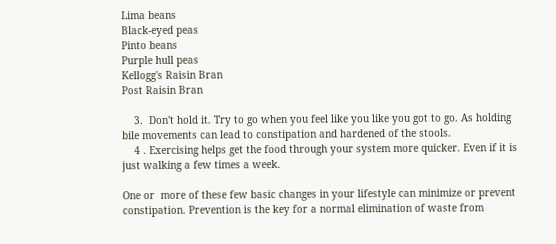Lima beans
Black-eyed peas
Pinto beans
Purple hull peas
Kellogg's Raisin Bran
Post Raisin Bran

    3.  Don't hold it. Try to go when you feel like you like you got to go. As holding bile movements can lead to constipation and hardened of the stools.
    4 . Exercising helps get the food through your system more quicker. Even if it is just walking a few times a week.

One or  more of these few basic changes in your lifestyle can minimize or prevent constipation. Prevention is the key for a normal elimination of waste from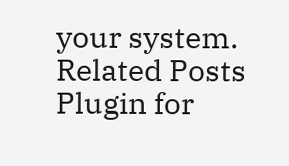your system.
Related Posts Plugin for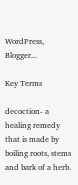WordPress, Blogger...

Key Terms

decoction- a healing remedy that is made by boiling roots, stems and bark of a herb.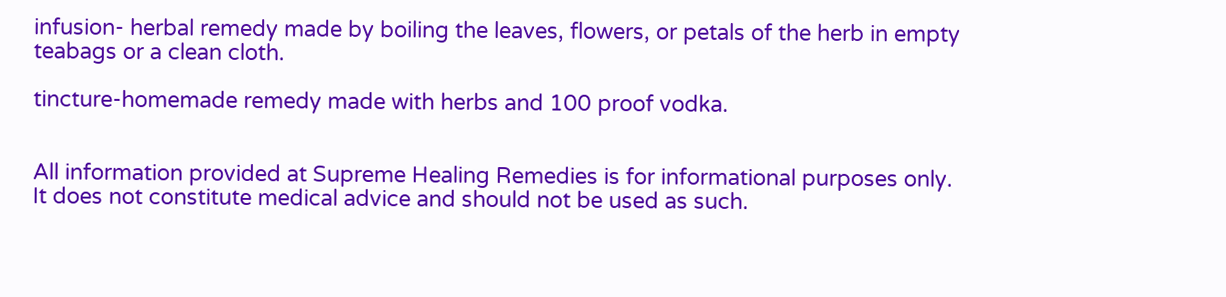infusion- herbal remedy made by boiling the leaves, flowers, or petals of the herb in empty teabags or a clean cloth.

tincture-homemade remedy made with herbs and 100 proof vodka.


All information provided at Supreme Healing Remedies is for informational purposes only. It does not constitute medical advice and should not be used as such.